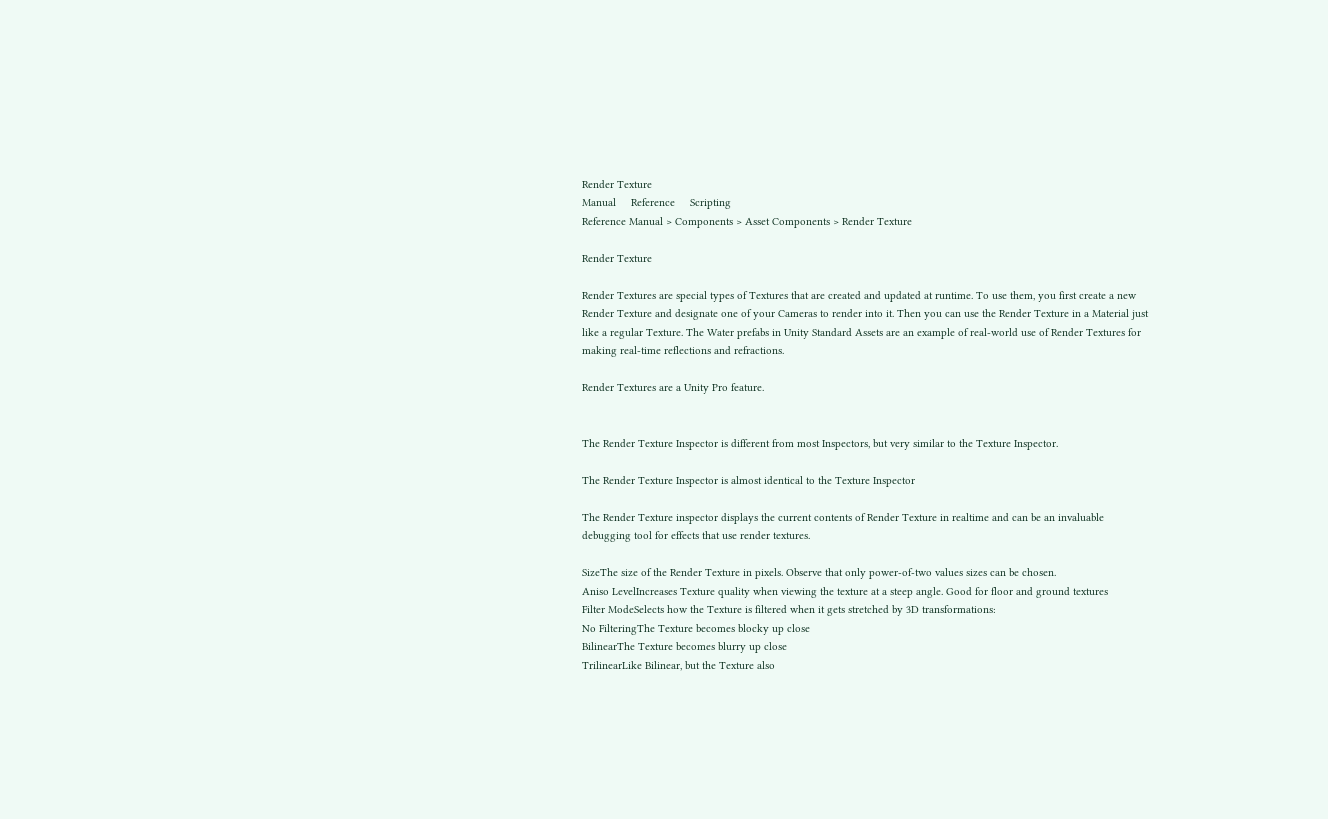Render Texture
Manual     Reference     Scripting
Reference Manual > Components > Asset Components > Render Texture

Render Texture

Render Textures are special types of Textures that are created and updated at runtime. To use them, you first create a new Render Texture and designate one of your Cameras to render into it. Then you can use the Render Texture in a Material just like a regular Texture. The Water prefabs in Unity Standard Assets are an example of real-world use of Render Textures for making real-time reflections and refractions.

Render Textures are a Unity Pro feature.


The Render Texture Inspector is different from most Inspectors, but very similar to the Texture Inspector.

The Render Texture Inspector is almost identical to the Texture Inspector

The Render Texture inspector displays the current contents of Render Texture in realtime and can be an invaluable debugging tool for effects that use render textures.

SizeThe size of the Render Texture in pixels. Observe that only power-of-two values sizes can be chosen.
Aniso LevelIncreases Texture quality when viewing the texture at a steep angle. Good for floor and ground textures
Filter ModeSelects how the Texture is filtered when it gets stretched by 3D transformations:
No FilteringThe Texture becomes blocky up close
BilinearThe Texture becomes blurry up close
TrilinearLike Bilinear, but the Texture also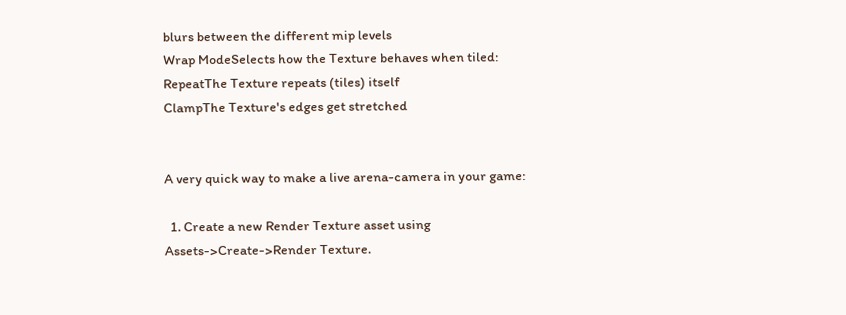blurs between the different mip levels
Wrap ModeSelects how the Texture behaves when tiled:
RepeatThe Texture repeats (tiles) itself
ClampThe Texture's edges get stretched


A very quick way to make a live arena-camera in your game:

  1. Create a new Render Texture asset using Assets->Create->Render Texture.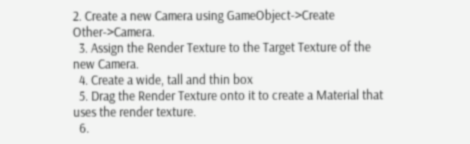2. Create a new Camera using GameObject->Create Other->Camera.
  3. Assign the Render Texture to the Target Texture of the new Camera.
  4. Create a wide, tall and thin box
  5. Drag the Render Texture onto it to create a Material that uses the render texture.
  6.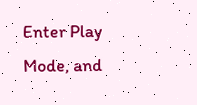Enter Play Mode, and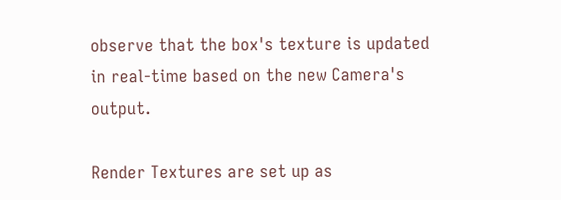observe that the box's texture is updated in real-time based on the new Camera's output.

Render Textures are set up as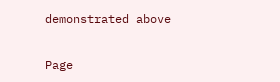demonstrated above


Page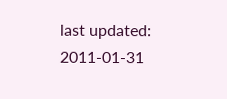last updated: 2011-01-31